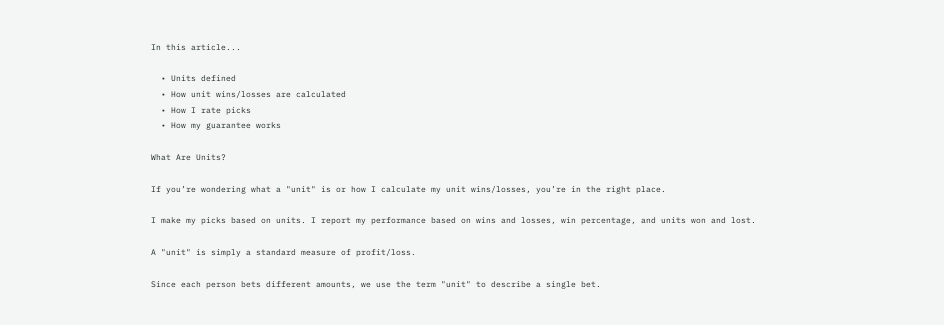In this article...

  • Units defined
  • How unit wins/losses are calculated
  • How I rate picks
  • How my guarantee works

What Are Units?

If you’re wondering what a "unit" is or how I calculate my unit wins/losses, you’re in the right place.

I make my picks based on units. I report my performance based on wins and losses, win percentage, and units won and lost.

A "unit" is simply a standard measure of profit/loss.

Since each person bets different amounts, we use the term "unit" to describe a single bet.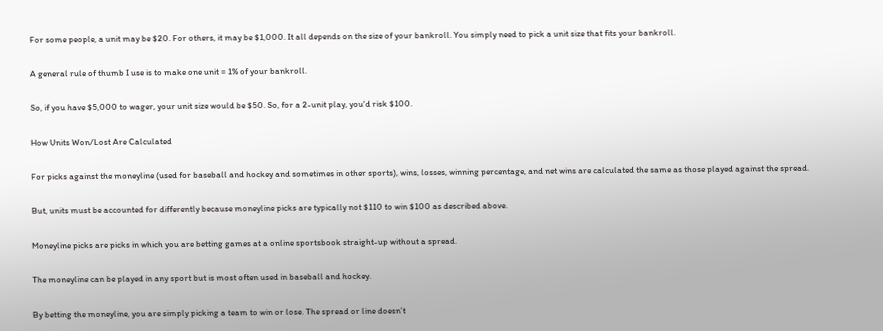For some people, a unit may be $20. For others, it may be $1,000. It all depends on the size of your bankroll. You simply need to pick a unit size that fits your bankroll.

A general rule of thumb I use is to make one unit = 1% of your bankroll.

So, if you have $5,000 to wager, your unit size would be $50. So, for a 2-unit play, you'd risk $100.

How Units Won/Lost Are Calculated

For picks against the moneyline (used for baseball and hockey and sometimes in other sports), wins, losses, winning percentage, and net wins are calculated the same as those played against the spread.

But, units must be accounted for differently because moneyline picks are typically not $110 to win $100 as described above.

Moneyline picks are picks in which you are betting games at a online sportsbook straight-up without a spread.

The moneyline can be played in any sport but is most often used in baseball and hockey.

By betting the moneyline, you are simply picking a team to win or lose. The spread or line doesn’t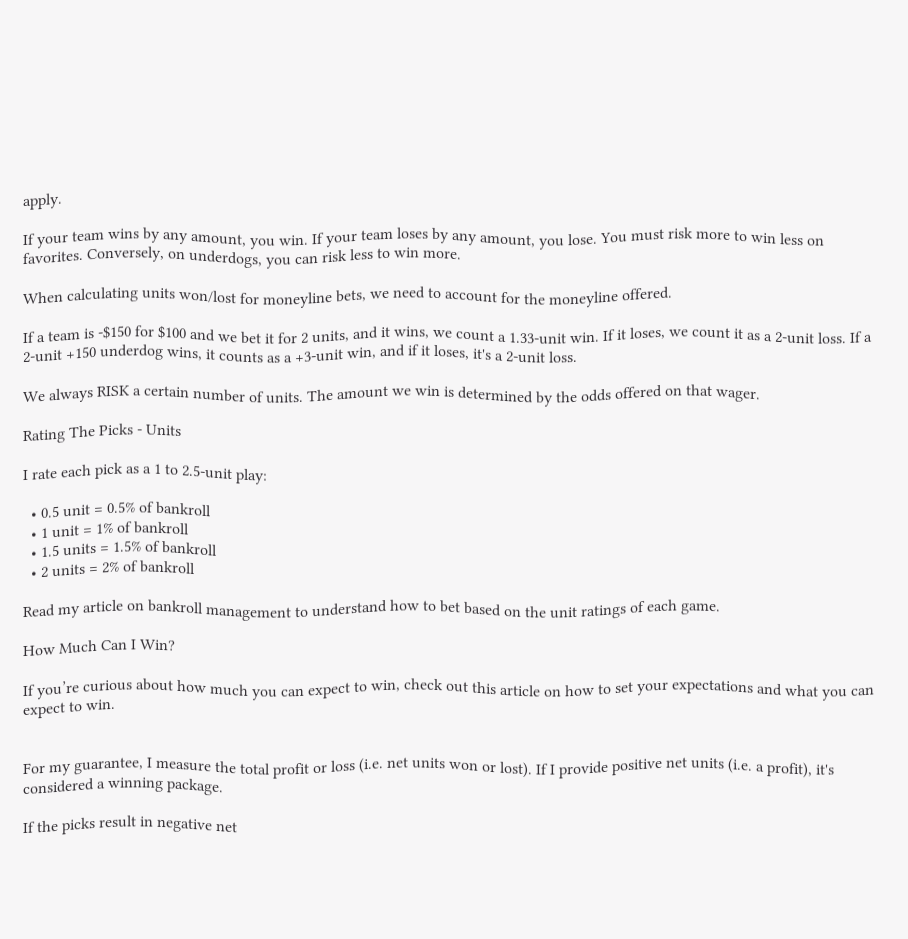apply.

If your team wins by any amount, you win. If your team loses by any amount, you lose. You must risk more to win less on favorites. Conversely, on underdogs, you can risk less to win more.

When calculating units won/lost for moneyline bets, we need to account for the moneyline offered.

If a team is -$150 for $100 and we bet it for 2 units, and it wins, we count a 1.33-unit win. If it loses, we count it as a 2-unit loss. If a 2-unit +150 underdog wins, it counts as a +3-unit win, and if it loses, it's a 2-unit loss.

We always RISK a certain number of units. The amount we win is determined by the odds offered on that wager.

Rating The Picks - Units

I rate each pick as a 1 to 2.5-unit play:

  • 0.5 unit = 0.5% of bankroll
  • 1 unit = 1% of bankroll
  • 1.5 units = 1.5% of bankroll
  • 2 units = 2% of bankroll

Read my article on bankroll management to understand how to bet based on the unit ratings of each game.

How Much Can I Win?

If you’re curious about how much you can expect to win, check out this article on how to set your expectations and what you can expect to win.


For my guarantee, I measure the total profit or loss (i.e. net units won or lost). If I provide positive net units (i.e. a profit), it's considered a winning package.

If the picks result in negative net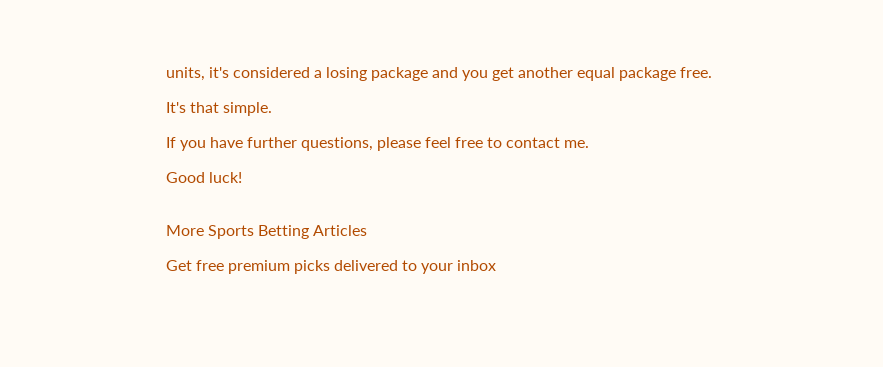units, it's considered a losing package and you get another equal package free.

It's that simple.

If you have further questions, please feel free to contact me.

Good luck!


More Sports Betting Articles

Get free premium picks delivered to your inbox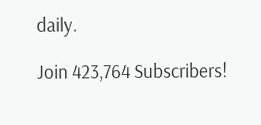daily.

Join 423,764 Subscribers!